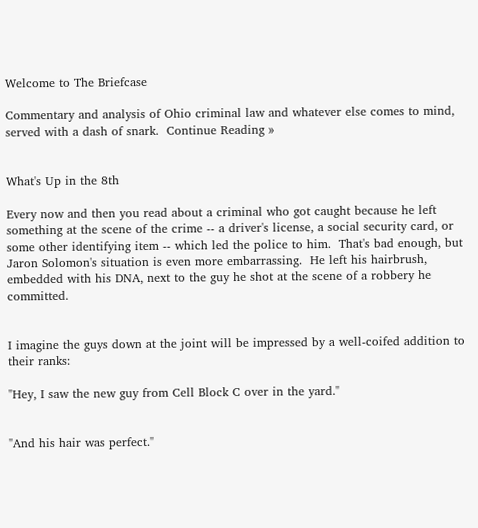Welcome to The Briefcase

Commentary and analysis of Ohio criminal law and whatever else comes to mind, served with a dash of snark.  Continue Reading »


What's Up in the 8th

Every now and then you read about a criminal who got caught because he left something at the scene of the crime -- a driver's license, a social security card, or some other identifying item -- which led the police to him.  That's bad enough, but Jaron Solomon's situation is even more embarrassing.  He left his hairbrush, embedded with his DNA, next to the guy he shot at the scene of a robbery he committed.


I imagine the guys down at the joint will be impressed by a well-coifed addition to their ranks:

"Hey, I saw the new guy from Cell Block C over in the yard."


"And his hair was perfect."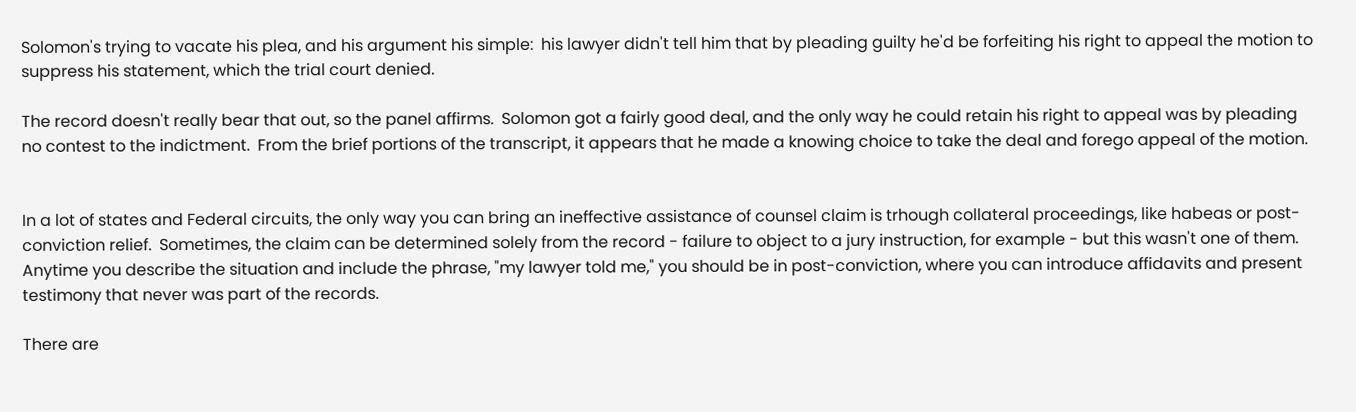Solomon's trying to vacate his plea, and his argument his simple:  his lawyer didn't tell him that by pleading guilty he'd be forfeiting his right to appeal the motion to suppress his statement, which the trial court denied.

The record doesn't really bear that out, so the panel affirms.  Solomon got a fairly good deal, and the only way he could retain his right to appeal was by pleading no contest to the indictment.  From the brief portions of the transcript, it appears that he made a knowing choice to take the deal and forego appeal of the motion.


In a lot of states and Federal circuits, the only way you can bring an ineffective assistance of counsel claim is trhough collateral proceedings, like habeas or post-conviction relief.  Sometimes, the claim can be determined solely from the record - failure to object to a jury instruction, for example - but this wasn't one of them.  Anytime you describe the situation and include the phrase, "my lawyer told me," you should be in post-conviction, where you can introduce affidavits and present testimony that never was part of the records.

There are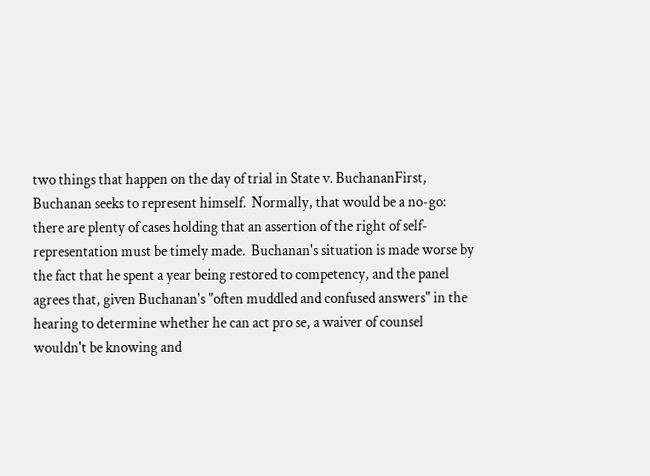two things that happen on the day of trial in State v. BuchananFirst, Buchanan seeks to represent himself.  Normally, that would be a no-go:  there are plenty of cases holding that an assertion of the right of self-representation must be timely made.  Buchanan's situation is made worse by the fact that he spent a year being restored to competency, and the panel agrees that, given Buchanan's "often muddled and confused answers" in the hearing to determine whether he can act pro se, a waiver of counsel wouldn't be knowing and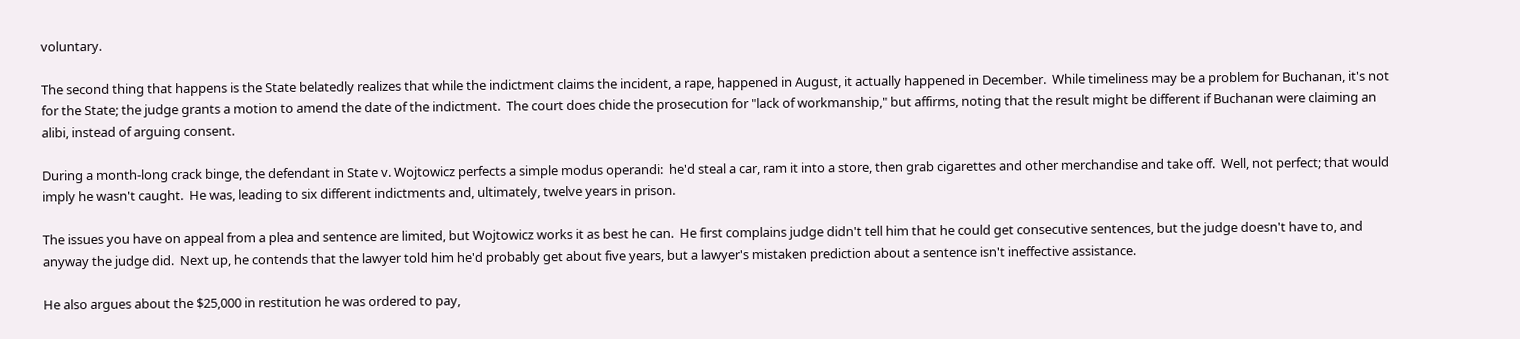voluntary.

The second thing that happens is the State belatedly realizes that while the indictment claims the incident, a rape, happened in August, it actually happened in December.  While timeliness may be a problem for Buchanan, it's not for the State; the judge grants a motion to amend the date of the indictment.  The court does chide the prosecution for "lack of workmanship," but affirms, noting that the result might be different if Buchanan were claiming an alibi, instead of arguing consent.

During a month-long crack binge, the defendant in State v. Wojtowicz perfects a simple modus operandi:  he'd steal a car, ram it into a store, then grab cigarettes and other merchandise and take off.  Well, not perfect; that would imply he wasn't caught.  He was, leading to six different indictments and, ultimately, twelve years in prison.

The issues you have on appeal from a plea and sentence are limited, but Wojtowicz works it as best he can.  He first complains judge didn't tell him that he could get consecutive sentences, but the judge doesn't have to, and anyway the judge did.  Next up, he contends that the lawyer told him he'd probably get about five years, but a lawyer's mistaken prediction about a sentence isn't ineffective assistance.

He also argues about the $25,000 in restitution he was ordered to pay,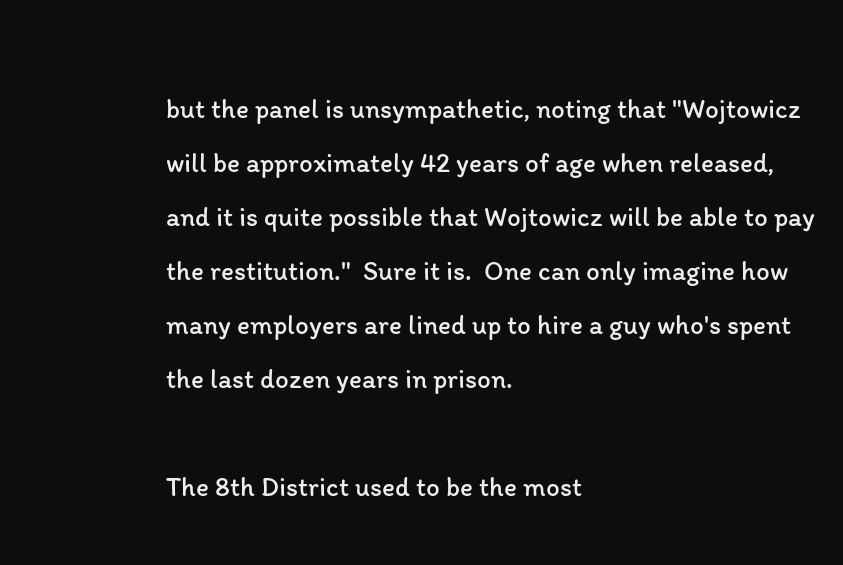but the panel is unsympathetic, noting that "Wojtowicz will be approximately 42 years of age when released, and it is quite possible that Wojtowicz will be able to pay the restitution."  Sure it is.  One can only imagine how many employers are lined up to hire a guy who's spent the last dozen years in prison.

The 8th District used to be the most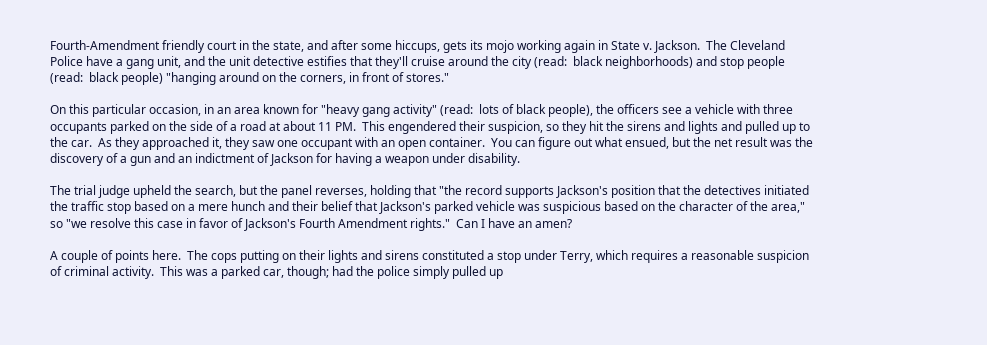Fourth-Amendment friendly court in the state, and after some hiccups, gets its mojo working again in State v. Jackson.  The Cleveland Police have a gang unit, and the unit detective estifies that they'll cruise around the city (read:  black neighborhoods) and stop people (read:  black people) "hanging around on the corners, in front of stores."

On this particular occasion, in an area known for "heavy gang activity" (read:  lots of black people), the officers see a vehicle with three occupants parked on the side of a road at about 11 PM.  This engendered their suspicion, so they hit the sirens and lights and pulled up to the car.  As they approached it, they saw one occupant with an open container.  You can figure out what ensued, but the net result was the discovery of a gun and an indictment of Jackson for having a weapon under disability.

The trial judge upheld the search, but the panel reverses, holding that "the record supports Jackson's position that the detectives initiated the traffic stop based on a mere hunch and their belief that Jackson's parked vehicle was suspicious based on the character of the area," so "we resolve this case in favor of Jackson's Fourth Amendment rights."  Can I have an amen?

A couple of points here.  The cops putting on their lights and sirens constituted a stop under Terry, which requires a reasonable suspicion of criminal activity.  This was a parked car, though; had the police simply pulled up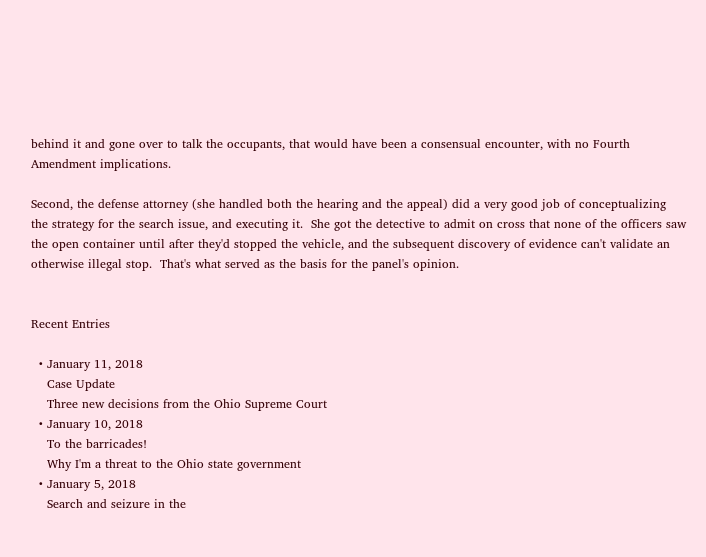behind it and gone over to talk the occupants, that would have been a consensual encounter, with no Fourth Amendment implications.

Second, the defense attorney (she handled both the hearing and the appeal) did a very good job of conceptualizing the strategy for the search issue, and executing it.  She got the detective to admit on cross that none of the officers saw the open container until after they'd stopped the vehicle, and the subsequent discovery of evidence can't validate an otherwise illegal stop.  That's what served as the basis for the panel's opinion.


Recent Entries

  • January 11, 2018
    Case Update
    Three new decisions from the Ohio Supreme Court
  • January 10, 2018
    To the barricades!
    Why I'm a threat to the Ohio state government
  • January 5, 2018
    Search and seizure in the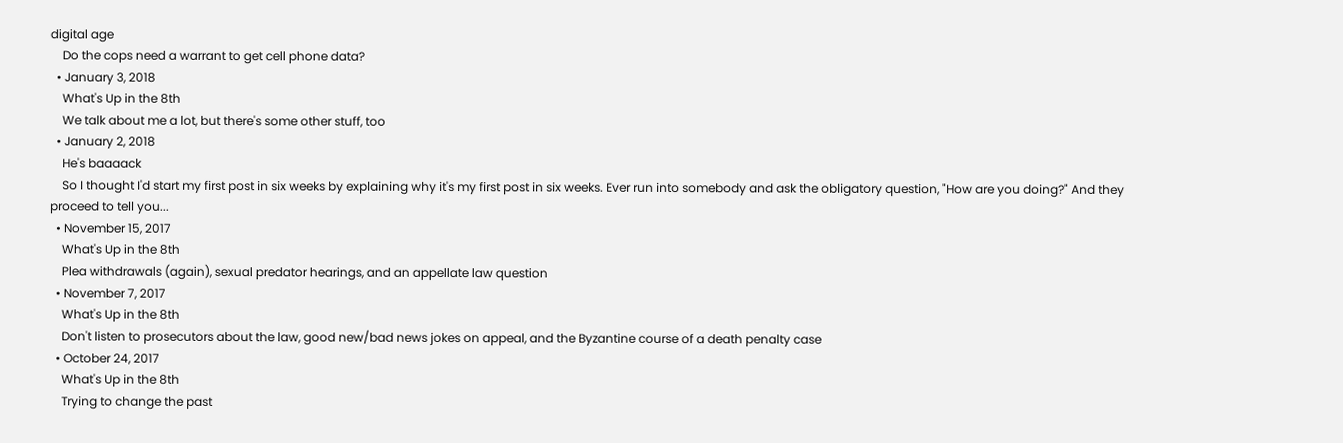digital age
    Do the cops need a warrant to get cell phone data?
  • January 3, 2018
    What's Up in the 8th
    We talk about me a lot, but there's some other stuff, too
  • January 2, 2018
    He's baaaack
    So I thought I'd start my first post in six weeks by explaining why it's my first post in six weeks. Ever run into somebody and ask the obligatory question, "How are you doing?" And they proceed to tell you...
  • November 15, 2017
    What's Up in the 8th
    Plea withdrawals (again), sexual predator hearings, and an appellate law question
  • November 7, 2017
    What's Up in the 8th
    Don't listen to prosecutors about the law, good new/bad news jokes on appeal, and the Byzantine course of a death penalty case
  • October 24, 2017
    What's Up in the 8th
    Trying to change the past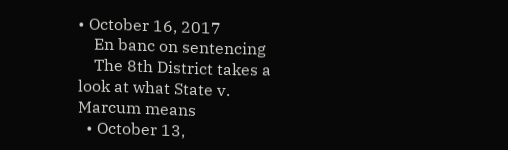• October 16, 2017
    En banc on sentencing
    The 8th District takes a look at what State v. Marcum means
  • October 13,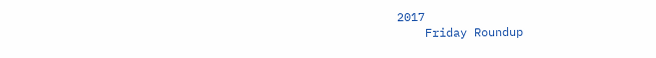2017
    Friday Roundup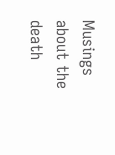Musings about the death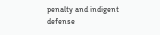penalty and indigent defense